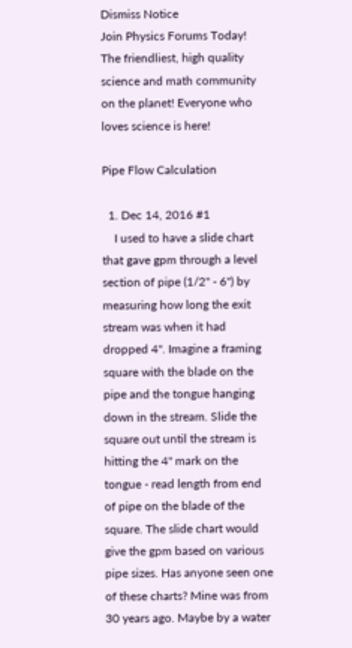Dismiss Notice
Join Physics Forums Today!
The friendliest, high quality science and math community on the planet! Everyone who loves science is here!

Pipe Flow Calculation

  1. Dec 14, 2016 #1
    I used to have a slide chart that gave gpm through a level section of pipe (1/2" - 6") by measuring how long the exit stream was when it had dropped 4". Imagine a framing square with the blade on the pipe and the tongue hanging down in the stream. Slide the square out until the stream is hitting the 4" mark on the tongue - read length from end of pipe on the blade of the square. The slide chart would give the gpm based on various pipe sizes. Has anyone seen one of these charts? Mine was from 30 years ago. Maybe by a water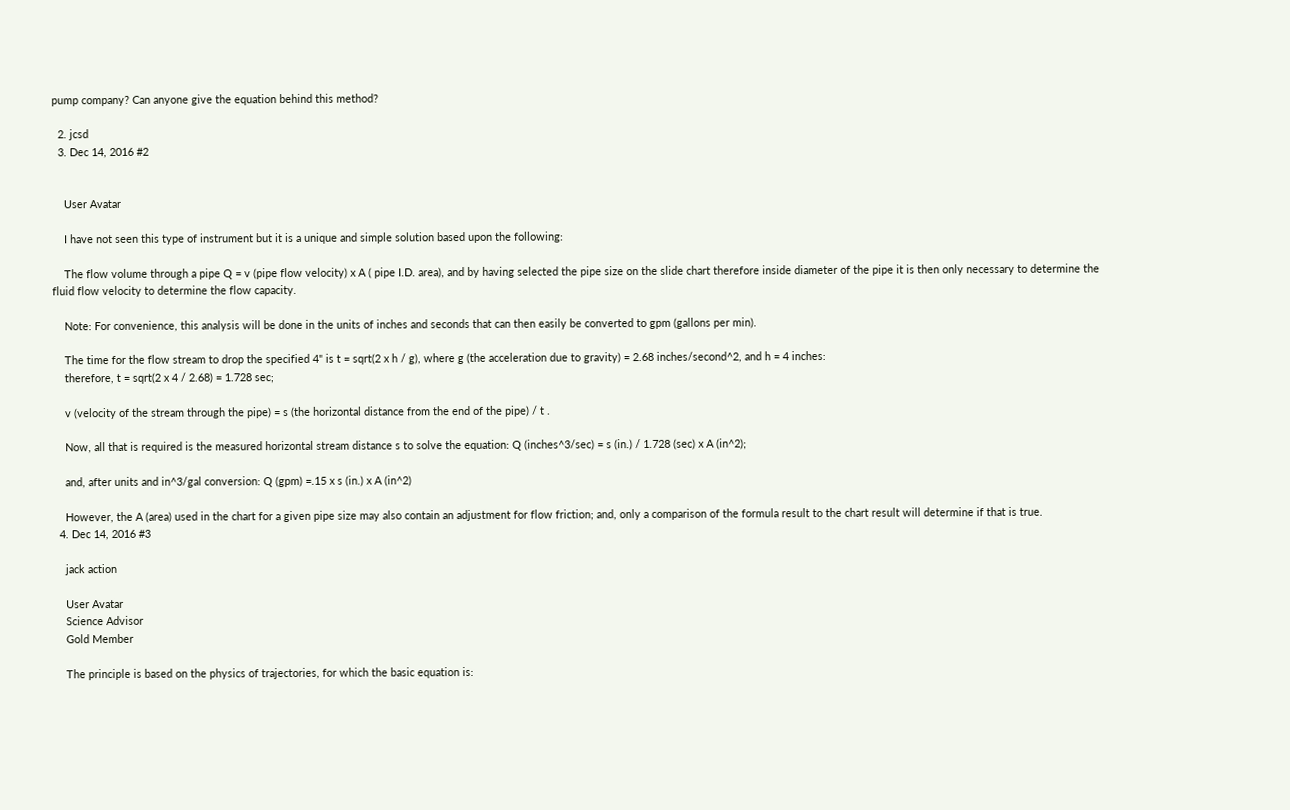pump company? Can anyone give the equation behind this method?

  2. jcsd
  3. Dec 14, 2016 #2


    User Avatar

    I have not seen this type of instrument but it is a unique and simple solution based upon the following:

    The flow volume through a pipe Q = v (pipe flow velocity) x A ( pipe I.D. area), and by having selected the pipe size on the slide chart therefore inside diameter of the pipe it is then only necessary to determine the fluid flow velocity to determine the flow capacity.

    Note: For convenience, this analysis will be done in the units of inches and seconds that can then easily be converted to gpm (gallons per min).

    The time for the flow stream to drop the specified 4" is t = sqrt(2 x h / g), where g (the acceleration due to gravity) = 2.68 inches/second^2, and h = 4 inches:
    therefore, t = sqrt(2 x 4 / 2.68) = 1.728 sec;

    v (velocity of the stream through the pipe) = s (the horizontal distance from the end of the pipe) / t .

    Now, all that is required is the measured horizontal stream distance s to solve the equation: Q (inches^3/sec) = s (in.) / 1.728 (sec) x A (in^2);

    and, after units and in^3/gal conversion: Q (gpm) =.15 x s (in.) x A (in^2)

    However, the A (area) used in the chart for a given pipe size may also contain an adjustment for flow friction; and, only a comparison of the formula result to the chart result will determine if that is true.
  4. Dec 14, 2016 #3

    jack action

    User Avatar
    Science Advisor
    Gold Member

    The principle is based on the physics of trajectories, for which the basic equation is: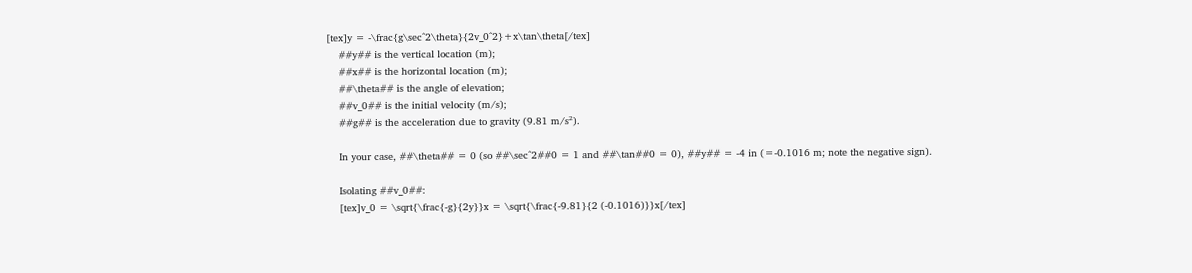[tex]y = -\frac{g\sec^2\theta}{2v_0^2}+x\tan\theta[/tex]
    ##y## is the vertical location (m);
    ##x## is the horizontal location (m);
    ##\theta## is the angle of elevation;
    ##v_0## is the initial velocity (m/s);
    ##g## is the acceleration due to gravity (9.81 m/s²).

    In your case, ##\theta## = 0 (so ##\sec^2##0 = 1 and ##\tan##0 = 0), ##y## = -4 in (=-0.1016 m; note the negative sign).

    Isolating ##v_0##:
    [tex]v_0 = \sqrt{\frac{-g}{2y}}x = \sqrt{\frac{-9.81}{2 (-0.1016)}}x[/tex]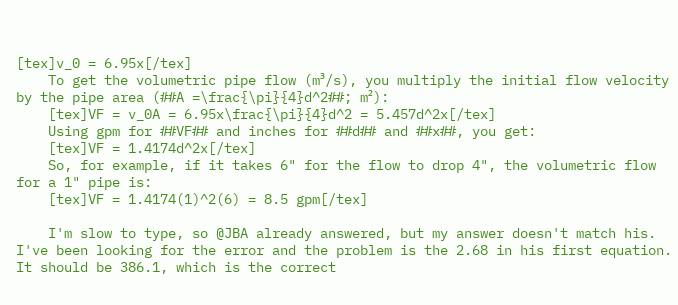[tex]v_0 = 6.95x[/tex]
    To get the volumetric pipe flow (m³/s), you multiply the initial flow velocity by the pipe area (##A =\frac{\pi}{4}d^2##; m²):
    [tex]VF = v_0A = 6.95x\frac{\pi}{4}d^2 = 5.457d^2x[/tex]
    Using gpm for ##VF## and inches for ##d## and ##x##, you get:
    [tex]VF = 1.4174d^2x[/tex]
    So, for example, if it takes 6" for the flow to drop 4", the volumetric flow for a 1" pipe is:
    [tex]VF = 1.4174(1)^2(6) = 8.5 gpm[/tex]

    I'm slow to type, so @JBA already answered, but my answer doesn't match his. I've been looking for the error and the problem is the 2.68 in his first equation. It should be 386.1, which is the correct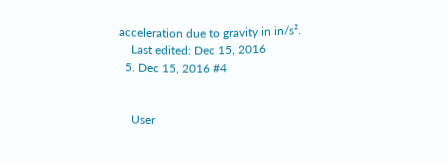acceleration due to gravity in in/s².
    Last edited: Dec 15, 2016
  5. Dec 15, 2016 #4


    User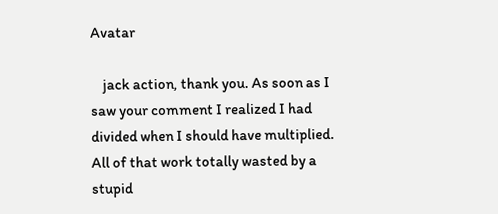Avatar

    jack action, thank you. As soon as I saw your comment I realized I had divided when I should have multiplied. All of that work totally wasted by a stupid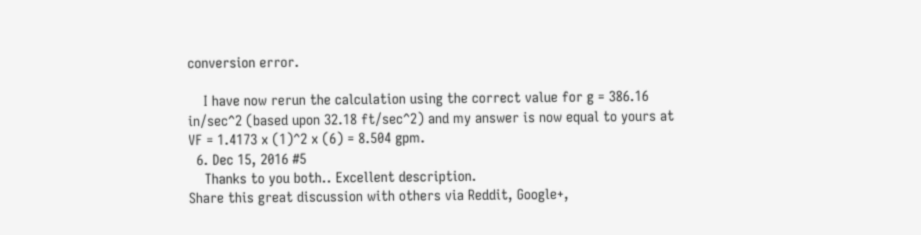conversion error.

    I have now rerun the calculation using the correct value for g = 386.16 in/sec^2 (based upon 32.18 ft/sec^2) and my answer is now equal to yours at VF = 1.4173 x (1)^2 x (6) = 8.504 gpm.
  6. Dec 15, 2016 #5
    Thanks to you both.. Excellent description.
Share this great discussion with others via Reddit, Google+,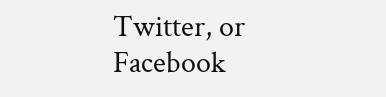Twitter, or Facebook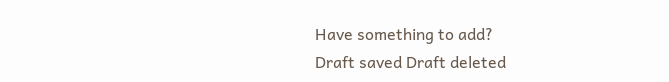Have something to add?
Draft saved Draft deleted